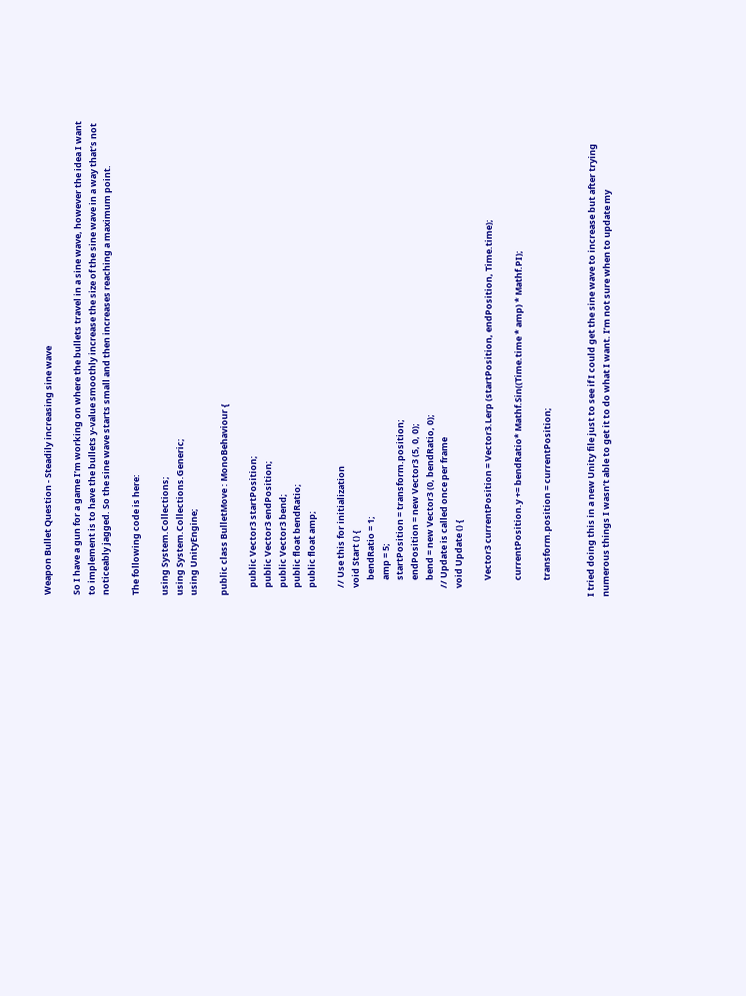Weapon Bullet Question - Steadily increasing sine wave

So I have a gun for a game I’m working on where the bullets travel in a sine wave, however the idea I want to implement is to have the bullets y-value smoothly increase the size of the sine wave in a way that’s not noticeably jagged. So the sine wave starts small and then increases reaching a maximum point.

The following code is here:

using System.Collections;
using System.Collections.Generic;
using UnityEngine;

public class BulletMove : MonoBehaviour {

    public Vector3 startPosition;
    public Vector3 endPosition;
    public Vector3 bend;
    public float bendRatio;
    public float amp;

    // Use this for initialization
    void Start () {
        bendRatio = 1;
        amp = 5;
        startPosition = transform.position;
        endPosition = new Vector3 (5, 0, 0);
        bend = new Vector3 (0, bendRatio, 0);
    // Update is called once per frame
    void Update () {

        Vector3 currentPosition = Vector3.Lerp (startPosition, endPosition, Time.time);

        currentPosition.y += bendRatio* Mathf.Sin((Time.time * amp) * Mathf.PI);

        transform.position = currentPosition;


I tried doing this in a new Unity file just to see if I could get the sine wave to increase but after trying numerous things I wasn’t able to get it to do what I want. I’m not sure when to update my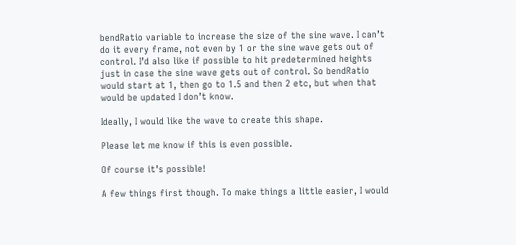bendRatio variable to increase the size of the sine wave. I can’t do it every frame, not even by 1 or the sine wave gets out of control. I’d also like if possible to hit predetermined heights just in case the sine wave gets out of control. So bendRatio would start at 1, then go to 1.5 and then 2 etc, but when that would be updated I don’t know.

Ideally, I would like the wave to create this shape.

Please let me know if this is even possible.

Of course it’s possible!

A few things first though. To make things a little easier, I would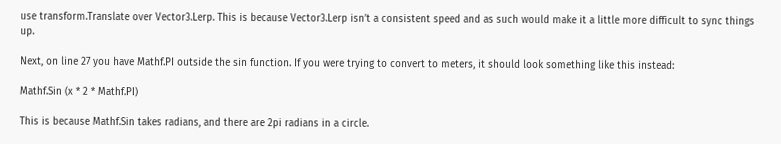use transform.Translate over Vector3.Lerp. This is because Vector3.Lerp isn’t a consistent speed and as such would make it a little more difficult to sync things up.

Next, on line 27 you have Mathf.PI outside the sin function. If you were trying to convert to meters, it should look something like this instead:

Mathf.Sin (x * 2 * Mathf.PI)

This is because Mathf.Sin takes radians, and there are 2pi radians in a circle.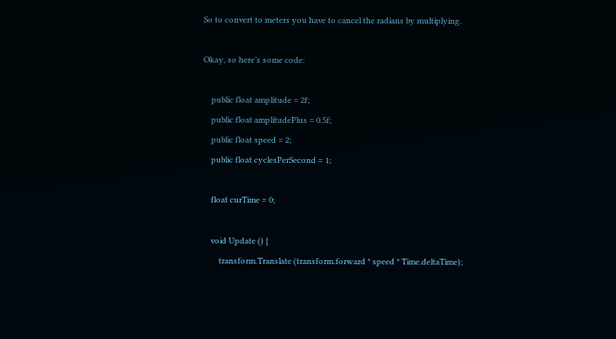So to convert to meters you have to cancel the radians by multiplying.

Okay, so here’s some code:

    public float amplitude = 2f;
    public float amplitudePlus = 0.5f;
    public float speed = 2;
    public float cyclesPerSecond = 1;

    float curTime = 0;

    void Update () {
        transform.Translate (transform.forward * speed * Time.deltaTime);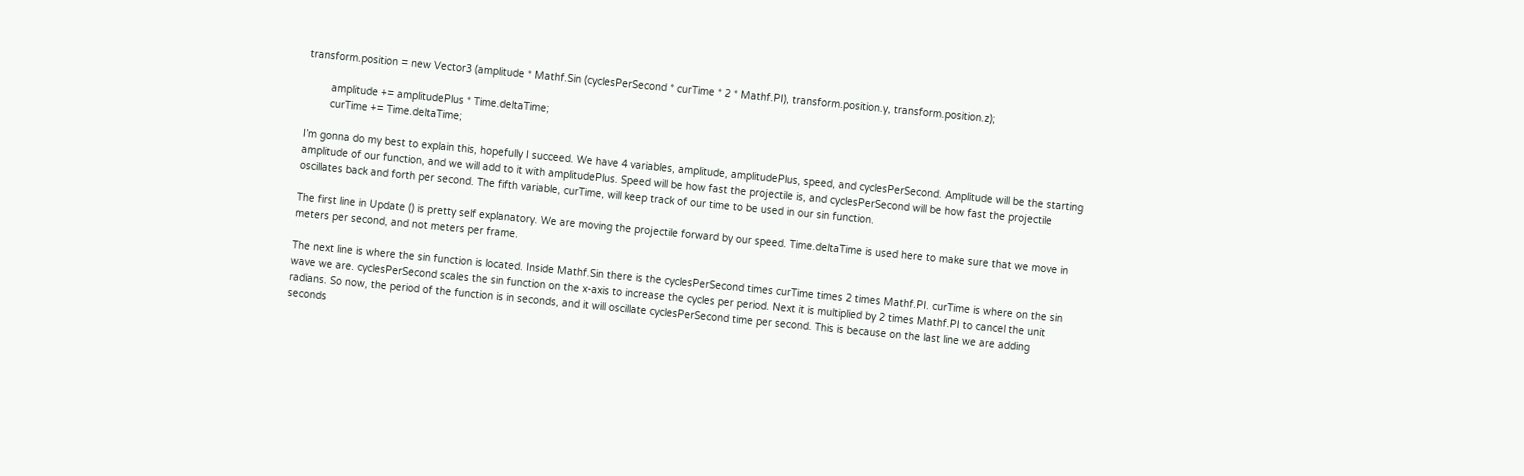transform.position = new Vector3 (amplitude * Mathf.Sin (cyclesPerSecond * curTime * 2 * Mathf.PI), transform.position.y, transform.position.z);

        amplitude += amplitudePlus * Time.deltaTime;
        curTime += Time.deltaTime;

I’m gonna do my best to explain this, hopefully I succeed. We have 4 variables, amplitude, amplitudePlus, speed, and cyclesPerSecond. Amplitude will be the starting amplitude of our function, and we will add to it with amplitudePlus. Speed will be how fast the projectile is, and cyclesPerSecond will be how fast the projectile oscillates back and forth per second. The fifth variable, curTime, will keep track of our time to be used in our sin function.

The first line in Update () is pretty self explanatory. We are moving the projectile forward by our speed. Time.deltaTime is used here to make sure that we move in meters per second, and not meters per frame.

The next line is where the sin function is located. Inside Mathf.Sin there is the cyclesPerSecond times curTime times 2 times Mathf.PI. curTime is where on the sin wave we are. cyclesPerSecond scales the sin function on the x-axis to increase the cycles per period. Next it is multiplied by 2 times Mathf.PI to cancel the unit radians. So now, the period of the function is in seconds, and it will oscillate cyclesPerSecond time per second. This is because on the last line we are adding seconds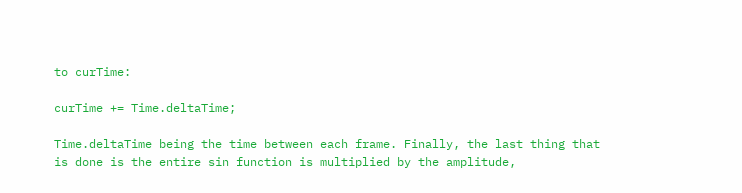to curTime:

curTime += Time.deltaTime;

Time.deltaTime being the time between each frame. Finally, the last thing that is done is the entire sin function is multiplied by the amplitude,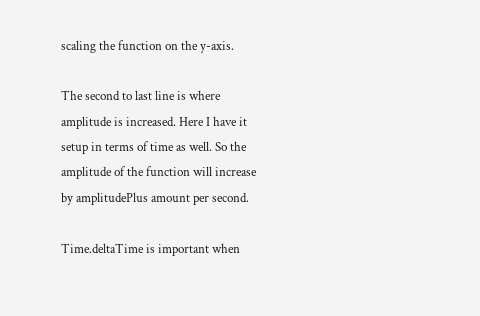scaling the function on the y-axis.

The second to last line is where amplitude is increased. Here I have it setup in terms of time as well. So the amplitude of the function will increase by amplitudePlus amount per second.

Time.deltaTime is important when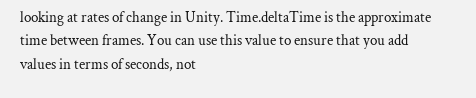looking at rates of change in Unity. Time.deltaTime is the approximate time between frames. You can use this value to ensure that you add values in terms of seconds, not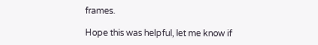frames.

Hope this was helpful, let me know if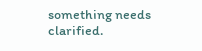something needs clarified.